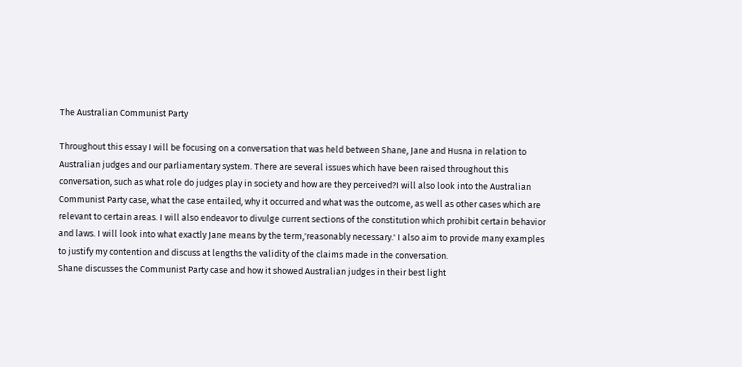The Australian Communist Party

Throughout this essay I will be focusing on a conversation that was held between Shane, Jane and Husna in relation to Australian judges and our parliamentary system. There are several issues which have been raised throughout this conversation, such as what role do judges play in society and how are they perceived?I will also look into the Australian Communist Party case, what the case entailed, why it occurred and what was the outcome, as well as other cases which are relevant to certain areas. I will also endeavor to divulge current sections of the constitution which prohibit certain behavior and laws. I will look into what exactly Jane means by the term,'reasonably necessary.' I also aim to provide many examples to justify my contention and discuss at lengths the validity of the claims made in the conversation.
Shane discusses the Communist Party case and how it showed Australian judges in their best light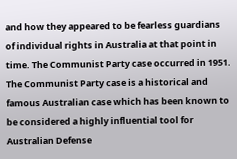and how they appeared to be fearless guardians of individual rights in Australia at that point in time. The Communist Party case occurred in 1951. The Communist Party case is a historical and famous Australian case which has been known to be considered a highly influential tool for Australian Defense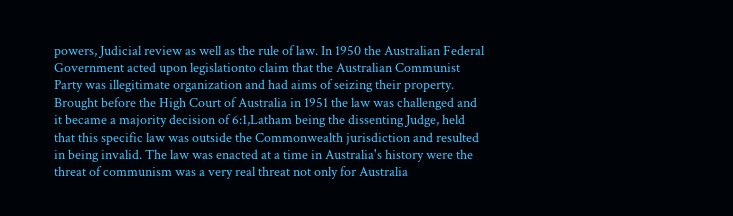powers, Judicial review as well as the rule of law. In 1950 the Australian Federal Government acted upon legislationto claim that the Australian Communist Party was illegitimate organization and had aims of seizing their property. Brought before the High Court of Australia in 1951 the law was challenged and it became a majority decision of 6:1,Latham being the dissenting Judge, held that this specific law was outside the Commonwealth jurisdiction and resulted in being invalid. The law was enacted at a time in Australia's history were the threat of communism was a very real threat not only for Australia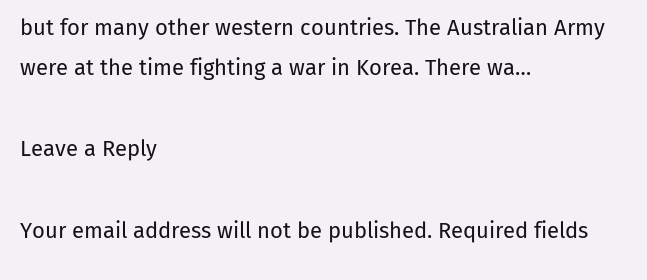but for many other western countries. The Australian Army were at the time fighting a war in Korea. There wa…

Leave a Reply

Your email address will not be published. Required fields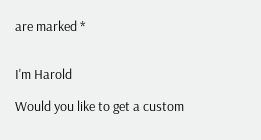are marked *


I'm Harold

Would you like to get a custom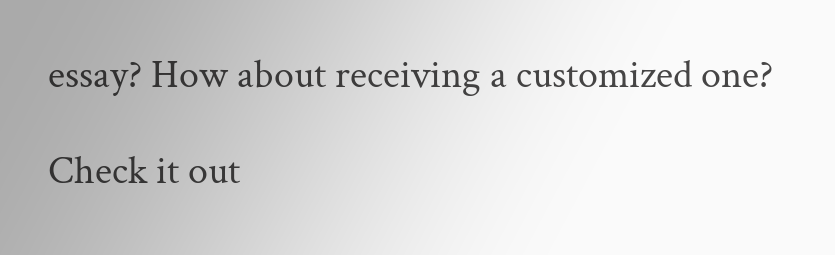essay? How about receiving a customized one?

Check it out